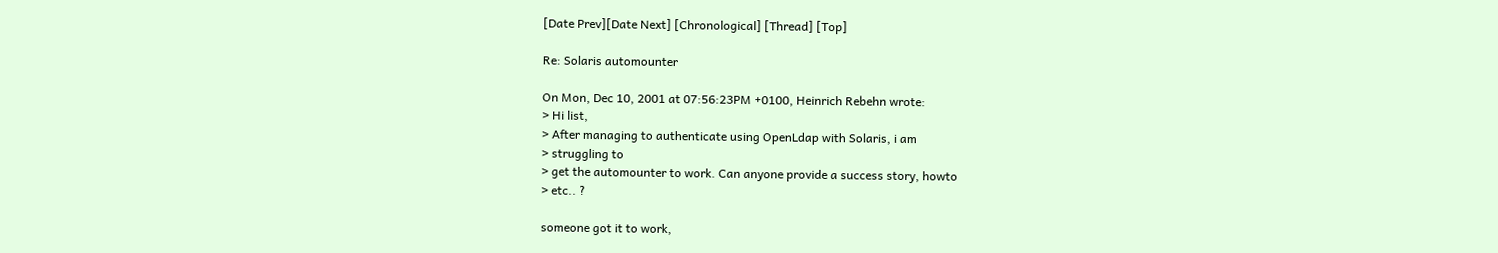[Date Prev][Date Next] [Chronological] [Thread] [Top]

Re: Solaris automounter

On Mon, Dec 10, 2001 at 07:56:23PM +0100, Heinrich Rebehn wrote:
> Hi list,
> After managing to authenticate using OpenLdap with Solaris, i am
> struggling to
> get the automounter to work. Can anyone provide a success story, howto
> etc.. ?

someone got it to work,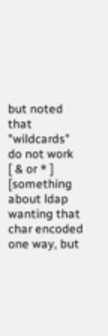but noted that "wildcards" do not work
[ & or * ]
[something about ldap wanting that char encoded one way, but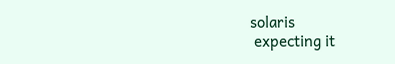solaris
 expecting it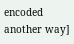encoded another way]